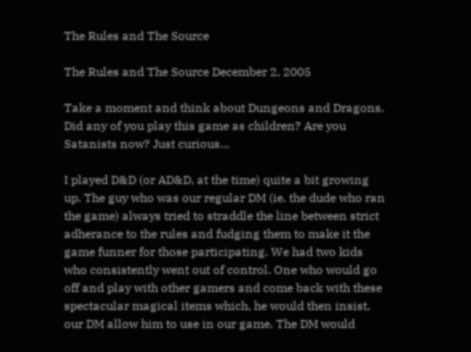The Rules and The Source

The Rules and The Source December 2, 2005

Take a moment and think about Dungeons and Dragons. Did any of you play this game as children? Are you Satanists now? Just curious…

I played D&D (or AD&D, at the time) quite a bit growing up. The guy who was our regular DM (ie. the dude who ran the game) always tried to straddle the line between strict adherance to the rules and fudging them to make it the game funner for those participating. We had two kids who consistently went out of control. One who would go off and play with other gamers and come back with these spectacular magical items which, he would then insist, our DM allow him to use in our game. The DM would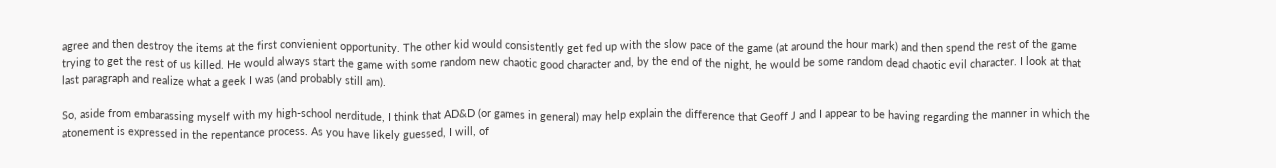agree and then destroy the items at the first convienient opportunity. The other kid would consistently get fed up with the slow pace of the game (at around the hour mark) and then spend the rest of the game trying to get the rest of us killed. He would always start the game with some random new chaotic good character and, by the end of the night, he would be some random dead chaotic evil character. I look at that last paragraph and realize what a geek I was (and probably still am).

So, aside from embarassing myself with my high-school nerditude, I think that AD&D (or games in general) may help explain the difference that Geoff J and I appear to be having regarding the manner in which the atonement is expressed in the repentance process. As you have likely guessed, I will, of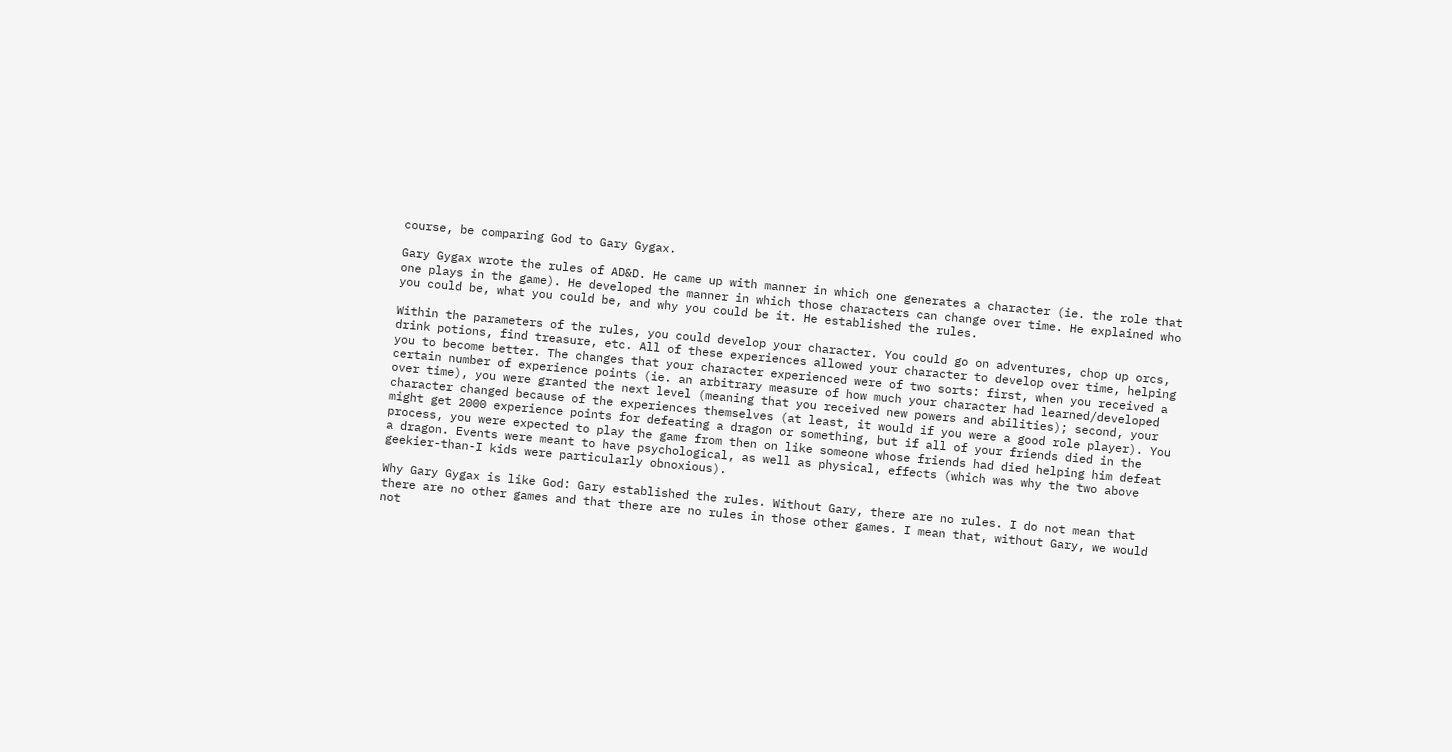course, be comparing God to Gary Gygax.

Gary Gygax wrote the rules of AD&D. He came up with manner in which one generates a character (ie. the role that one plays in the game). He developed the manner in which those characters can change over time. He explained who you could be, what you could be, and why you could be it. He established the rules.

Within the parameters of the rules, you could develop your character. You could go on adventures, chop up orcs, drink potions, find treasure, etc. All of these experiences allowed your character to develop over time, helping you to become better. The changes that your character experienced were of two sorts: first, when you received a certain number of experience points (ie. an arbitrary measure of how much your character had learned/developed over time), you were granted the next level (meaning that you received new powers and abilities); second, your character changed because of the experiences themselves (at least, it would if you were a good role player). You might get 2000 experience points for defeating a dragon or something, but if all of your friends died in the process, you were expected to play the game from then on like someone whose friends had died helping him defeat a dragon. Events were meant to have psychological, as well as physical, effects (which was why the two above geekier-than-I kids were particularly obnoxious).

Why Gary Gygax is like God: Gary established the rules. Without Gary, there are no rules. I do not mean that there are no other games and that there are no rules in those other games. I mean that, without Gary, we would not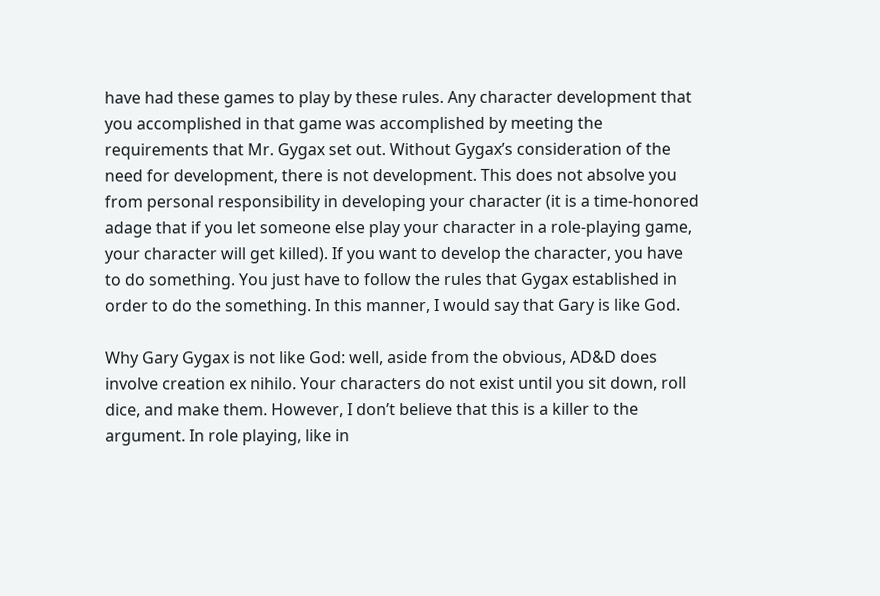have had these games to play by these rules. Any character development that you accomplished in that game was accomplished by meeting the requirements that Mr. Gygax set out. Without Gygax’s consideration of the need for development, there is not development. This does not absolve you from personal responsibility in developing your character (it is a time-honored adage that if you let someone else play your character in a role-playing game, your character will get killed). If you want to develop the character, you have to do something. You just have to follow the rules that Gygax established in order to do the something. In this manner, I would say that Gary is like God.

Why Gary Gygax is not like God: well, aside from the obvious, AD&D does involve creation ex nihilo. Your characters do not exist until you sit down, roll dice, and make them. However, I don’t believe that this is a killer to the argument. In role playing, like in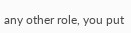any other role, you put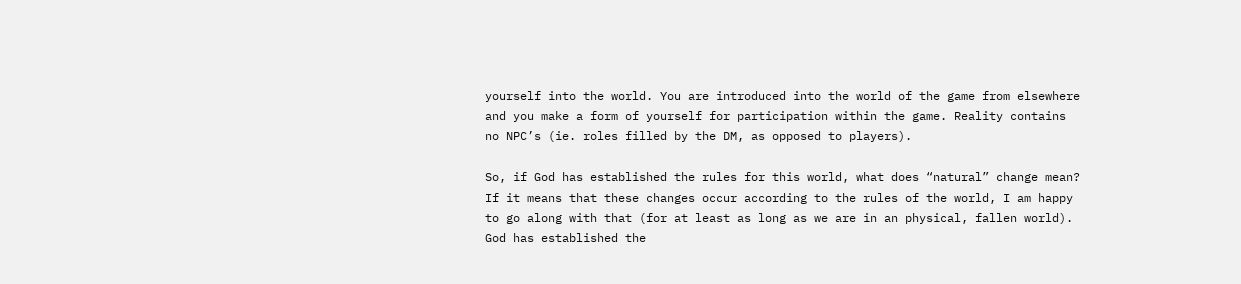yourself into the world. You are introduced into the world of the game from elsewhere and you make a form of yourself for participation within the game. Reality contains no NPC’s (ie. roles filled by the DM, as opposed to players).

So, if God has established the rules for this world, what does “natural” change mean? If it means that these changes occur according to the rules of the world, I am happy to go along with that (for at least as long as we are in an physical, fallen world). God has established the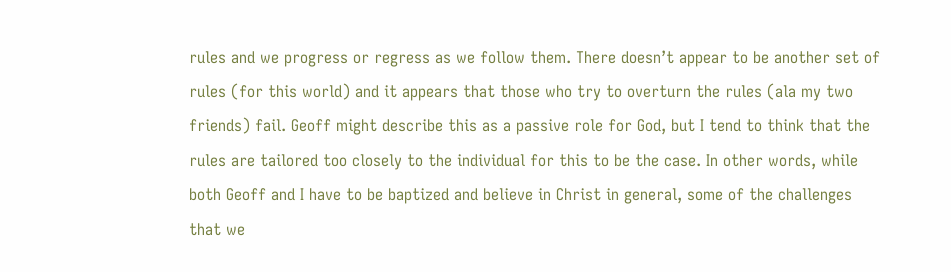rules and we progress or regress as we follow them. There doesn’t appear to be another set of rules (for this world) and it appears that those who try to overturn the rules (ala my two friends) fail. Geoff might describe this as a passive role for God, but I tend to think that the rules are tailored too closely to the individual for this to be the case. In other words, while both Geoff and I have to be baptized and believe in Christ in general, some of the challenges that we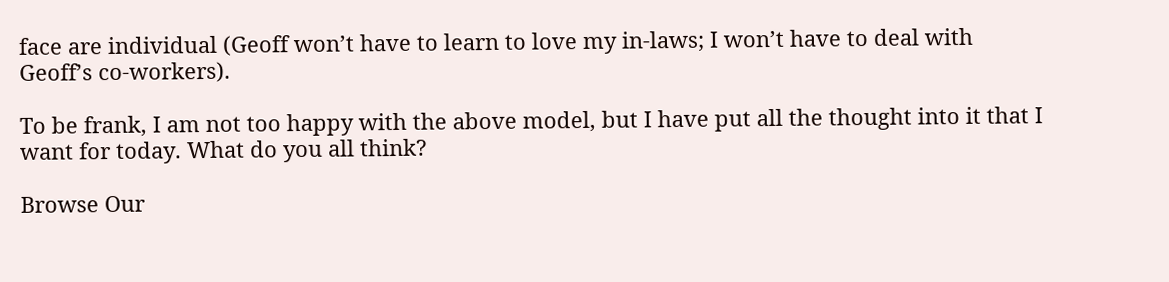face are individual (Geoff won’t have to learn to love my in-laws; I won’t have to deal with Geoff’s co-workers).

To be frank, I am not too happy with the above model, but I have put all the thought into it that I want for today. What do you all think?

Browse Our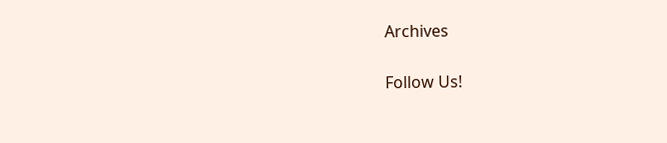Archives

Follow Us!